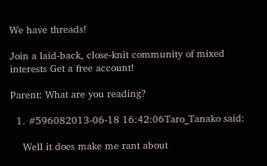We have threads!

Join a laid-back, close-knit community of mixed interests Get a free account!

Parent: What are you reading?

  1. #596082013-06-18 16:42:06Taro_Tanako said:

    Well it does make me rant about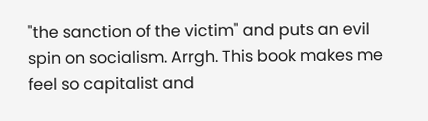"the sanction of the victim" and puts an evil spin on socialism. Arrgh. This book makes me feel so capitalist and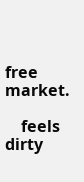free market.

    feels dirty